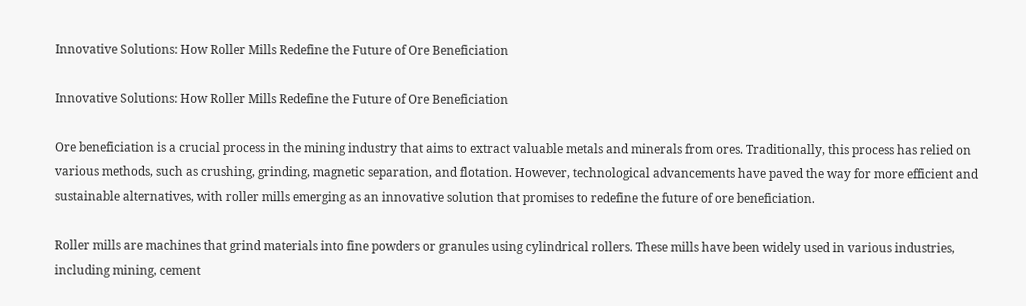Innovative Solutions: How Roller Mills Redefine the Future of Ore Beneficiation

Innovative Solutions: How Roller Mills Redefine the Future of Ore Beneficiation

Ore beneficiation is a crucial process in the mining industry that aims to extract valuable metals and minerals from ores. Traditionally, this process has relied on various methods, such as crushing, grinding, magnetic separation, and flotation. However, technological advancements have paved the way for more efficient and sustainable alternatives, with roller mills emerging as an innovative solution that promises to redefine the future of ore beneficiation.

Roller mills are machines that grind materials into fine powders or granules using cylindrical rollers. These mills have been widely used in various industries, including mining, cement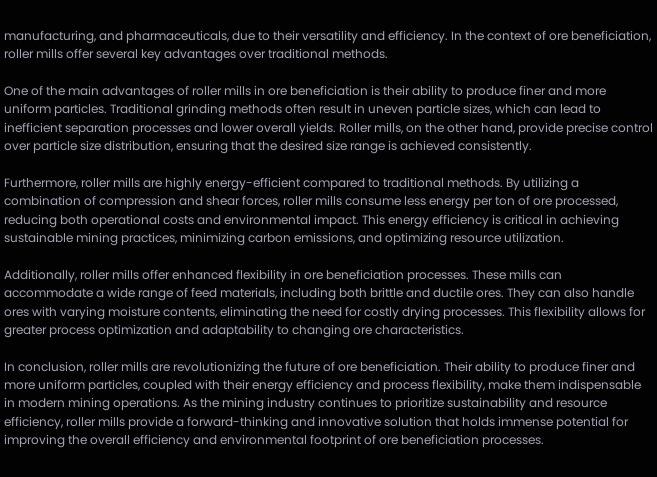manufacturing, and pharmaceuticals, due to their versatility and efficiency. In the context of ore beneficiation, roller mills offer several key advantages over traditional methods.

One of the main advantages of roller mills in ore beneficiation is their ability to produce finer and more uniform particles. Traditional grinding methods often result in uneven particle sizes, which can lead to inefficient separation processes and lower overall yields. Roller mills, on the other hand, provide precise control over particle size distribution, ensuring that the desired size range is achieved consistently.

Furthermore, roller mills are highly energy-efficient compared to traditional methods. By utilizing a combination of compression and shear forces, roller mills consume less energy per ton of ore processed, reducing both operational costs and environmental impact. This energy efficiency is critical in achieving sustainable mining practices, minimizing carbon emissions, and optimizing resource utilization.

Additionally, roller mills offer enhanced flexibility in ore beneficiation processes. These mills can accommodate a wide range of feed materials, including both brittle and ductile ores. They can also handle ores with varying moisture contents, eliminating the need for costly drying processes. This flexibility allows for greater process optimization and adaptability to changing ore characteristics.

In conclusion, roller mills are revolutionizing the future of ore beneficiation. Their ability to produce finer and more uniform particles, coupled with their energy efficiency and process flexibility, make them indispensable in modern mining operations. As the mining industry continues to prioritize sustainability and resource efficiency, roller mills provide a forward-thinking and innovative solution that holds immense potential for improving the overall efficiency and environmental footprint of ore beneficiation processes.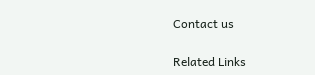Contact us

Related Links